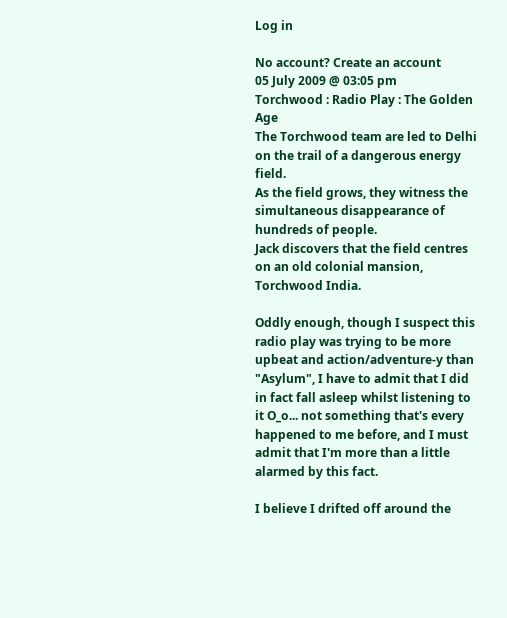Log in

No account? Create an account
05 July 2009 @ 03:05 pm
Torchwood : Radio Play : The Golden Age
The Torchwood team are led to Delhi on the trail of a dangerous energy field.
As the field grows, they witness the simultaneous disappearance of hundreds of people.
Jack discovers that the field centres on an old colonial mansion, Torchwood India.

Oddly enough, though I suspect this radio play was trying to be more upbeat and action/adventure-y than "Asylum", I have to admit that I did in fact fall asleep whilst listening to it O_o... not something that's every happened to me before, and I must admit that I'm more than a little alarmed by this fact.

I believe I drifted off around the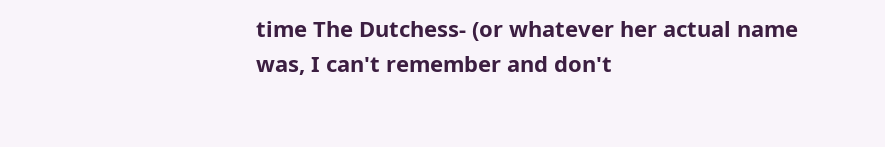time The Dutchess- (or whatever her actual name was, I can't remember and don't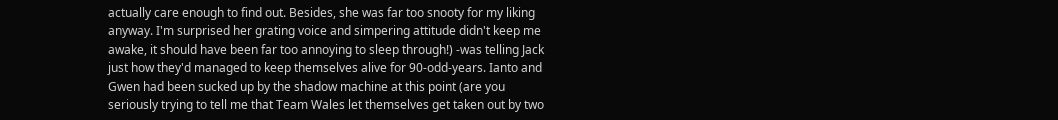actually care enough to find out. Besides, she was far too snooty for my liking anyway. I'm surprised her grating voice and simpering attitude didn't keep me awake, it should have been far too annoying to sleep through!) -was telling Jack just how they'd managed to keep themselves alive for 90-odd-years. Ianto and Gwen had been sucked up by the shadow machine at this point (are you seriously trying to tell me that Team Wales let themselves get taken out by two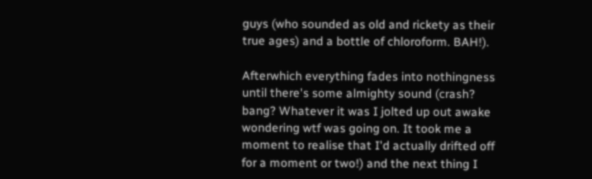guys (who sounded as old and rickety as their true ages) and a bottle of chloroform. BAH!).

Afterwhich everything fades into nothingness until there's some almighty sound (crash? bang? Whatever it was I jolted up out awake wondering wtf was going on. It took me a moment to realise that I'd actually drifted off for a moment or two!) and the next thing I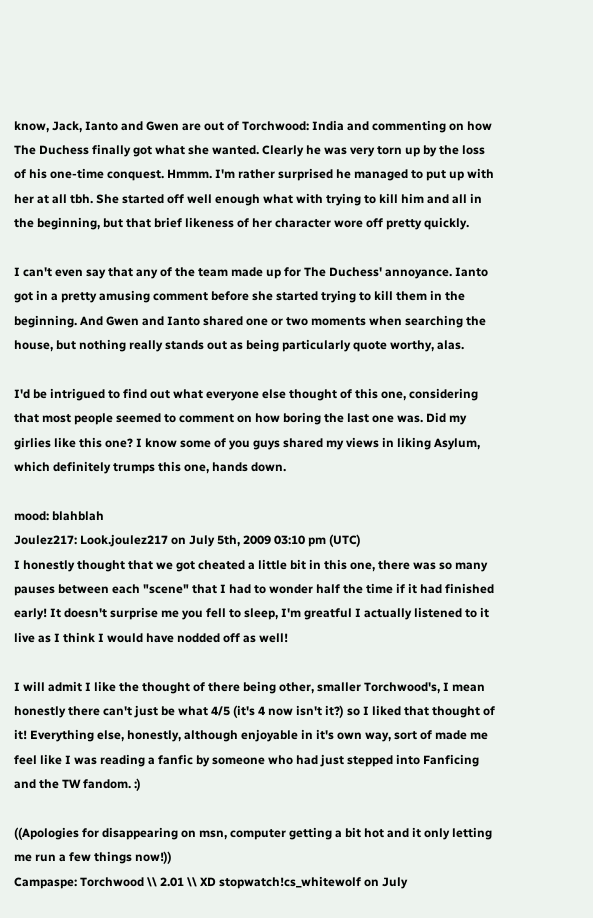know, Jack, Ianto and Gwen are out of Torchwood: India and commenting on how The Duchess finally got what she wanted. Clearly he was very torn up by the loss of his one-time conquest. Hmmm. I'm rather surprised he managed to put up with her at all tbh. She started off well enough what with trying to kill him and all in the beginning, but that brief likeness of her character wore off pretty quickly.

I can't even say that any of the team made up for The Duchess' annoyance. Ianto got in a pretty amusing comment before she started trying to kill them in the beginning. And Gwen and Ianto shared one or two moments when searching the house, but nothing really stands out as being particularly quote worthy, alas.

I'd be intrigued to find out what everyone else thought of this one, considering that most people seemed to comment on how boring the last one was. Did my girlies like this one? I know some of you guys shared my views in liking Asylum, which definitely trumps this one, hands down.

mood: blahblah
Joulez217: Look.joulez217 on July 5th, 2009 03:10 pm (UTC)
I honestly thought that we got cheated a little bit in this one, there was so many pauses between each "scene" that I had to wonder half the time if it had finished early! It doesn't surprise me you fell to sleep, I'm greatful I actually listened to it live as I think I would have nodded off as well!

I will admit I like the thought of there being other, smaller Torchwood's, I mean honestly there can't just be what 4/5 (it's 4 now isn't it?) so I liked that thought of it! Everything else, honestly, although enjoyable in it's own way, sort of made me feel like I was reading a fanfic by someone who had just stepped into Fanficing and the TW fandom. :)

((Apologies for disappearing on msn, computer getting a bit hot and it only letting me run a few things now!))
Campaspe: Torchwood \\ 2.01 \\ XD stopwatch!cs_whitewolf on July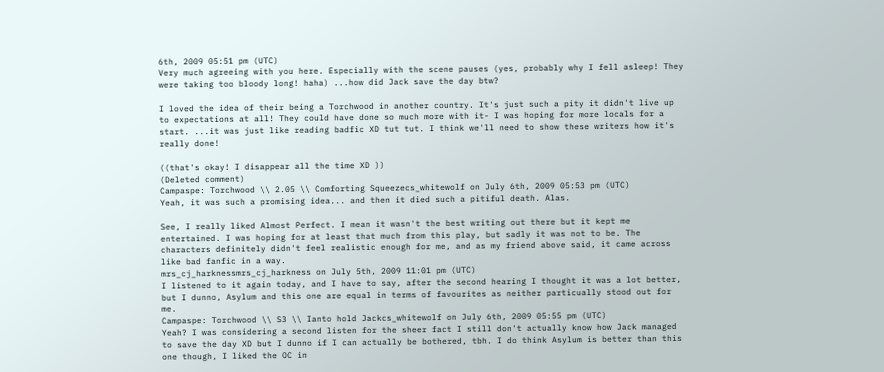6th, 2009 05:51 pm (UTC)
Very much agreeing with you here. Especially with the scene pauses (yes, probably why I fell asleep! They were taking too bloody long! haha) ...how did Jack save the day btw?

I loved the idea of their being a Torchwood in another country. It's just such a pity it didn't live up to expectations at all! They could have done so much more with it- I was hoping for more locals for a start. ...it was just like reading badfic XD tut tut. I think we'll need to show these writers how it's really done!

((that's okay! I disappear all the time XD ))
(Deleted comment)
Campaspe: Torchwood \\ 2.05 \\ Comforting Squeezecs_whitewolf on July 6th, 2009 05:53 pm (UTC)
Yeah, it was such a promising idea... and then it died such a pitiful death. Alas.

See, I really liked Almost Perfect. I mean it wasn't the best writing out there but it kept me entertained. I was hoping for at least that much from this play, but sadly it was not to be. The characters definitely didn't feel realistic enough for me, and as my friend above said, it came across like bad fanfic in a way.
mrs_cj_harknessmrs_cj_harkness on July 5th, 2009 11:01 pm (UTC)
I listened to it again today, and I have to say, after the second hearing I thought it was a lot better, but I dunno, Asylum and this one are equal in terms of favourites as neither particually stood out for me.
Campaspe: Torchwood \\ S3 \\ Ianto hold Jackcs_whitewolf on July 6th, 2009 05:55 pm (UTC)
Yeah? I was considering a second listen for the sheer fact I still don't actually know how Jack managed to save the day XD but I dunno if I can actually be bothered, tbh. I do think Asylum is better than this one though, I liked the OC in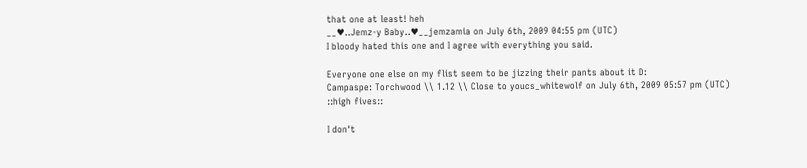that one at least! heh
__♥..Jemz-y Baby..♥__jemzamia on July 6th, 2009 04:55 pm (UTC)
I bloody hated this one and I agree with everything you said.

Everyone one else on my flist seem to be jizzing their pants about it D:
Campaspe: Torchwood \\ 1.12 \\ Close to youcs_whitewolf on July 6th, 2009 05:57 pm (UTC)
::high fives::

I don't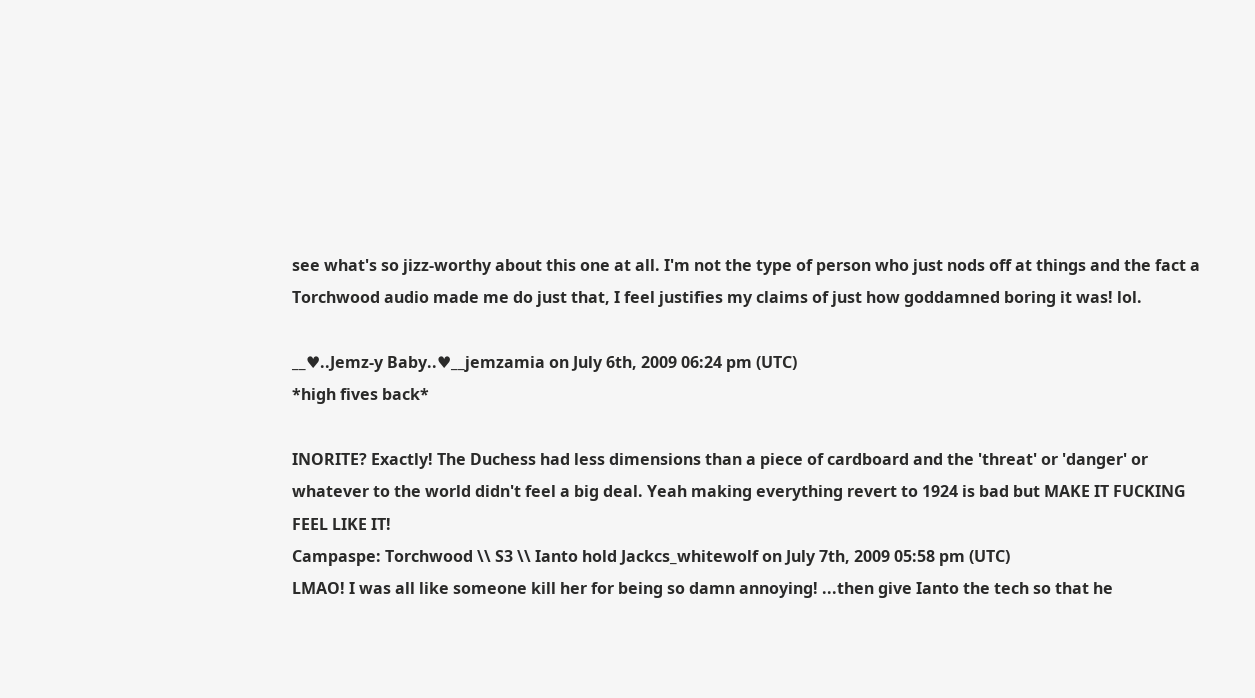see what's so jizz-worthy about this one at all. I'm not the type of person who just nods off at things and the fact a Torchwood audio made me do just that, I feel justifies my claims of just how goddamned boring it was! lol.

__♥..Jemz-y Baby..♥__jemzamia on July 6th, 2009 06:24 pm (UTC)
*high fives back*

INORITE? Exactly! The Duchess had less dimensions than a piece of cardboard and the 'threat' or 'danger' or whatever to the world didn't feel a big deal. Yeah making everything revert to 1924 is bad but MAKE IT FUCKING FEEL LIKE IT!
Campaspe: Torchwood \\ S3 \\ Ianto hold Jackcs_whitewolf on July 7th, 2009 05:58 pm (UTC)
LMAO! I was all like someone kill her for being so damn annoying! ...then give Ianto the tech so that he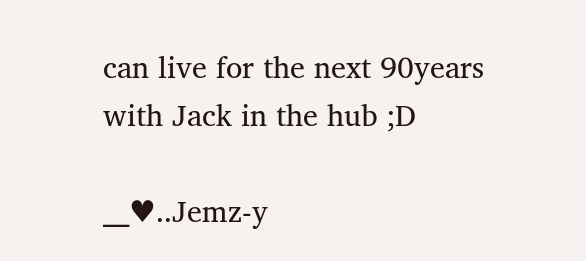can live for the next 90years with Jack in the hub ;D

__♥..Jemz-y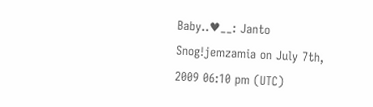Baby..♥__: Janto Snog!jemzamia on July 7th, 2009 06:10 pm (UTC)